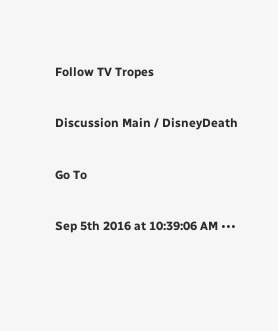Follow TV Tropes

Discussion Main / DisneyDeath

Go To

Sep 5th 2016 at 10:39:06 AM •••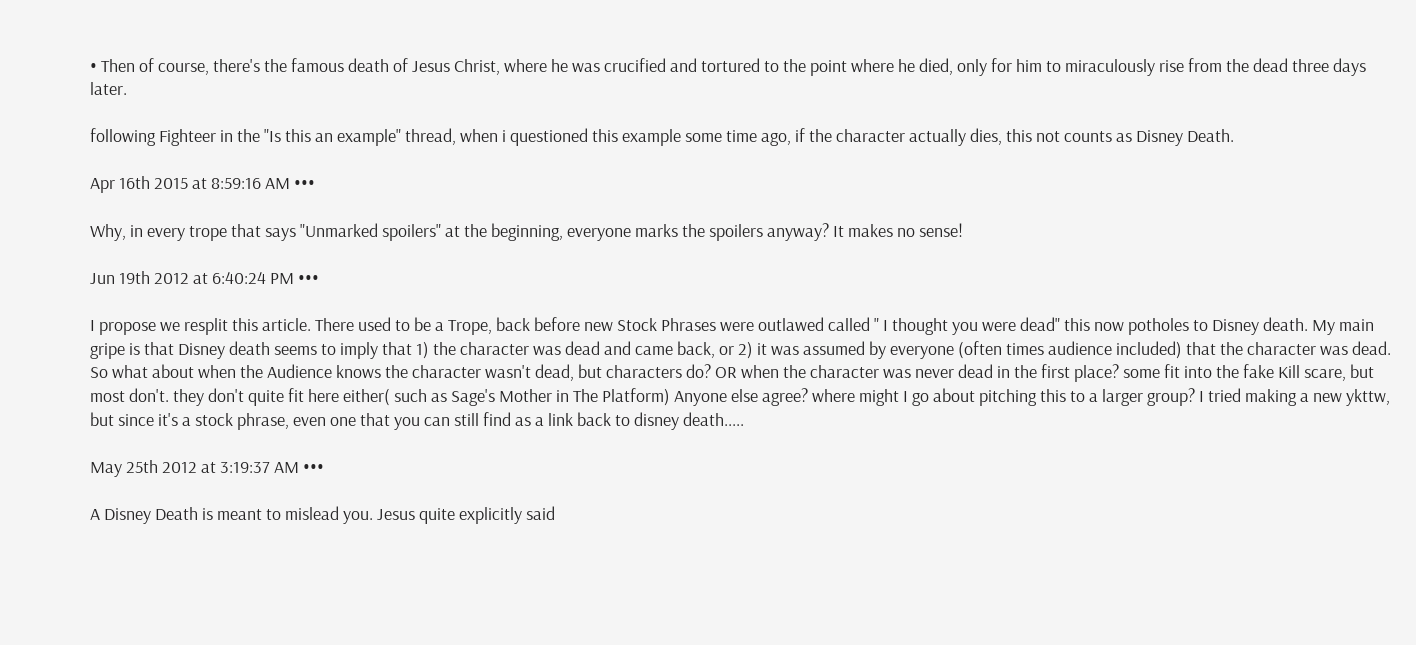• Then of course, there's the famous death of Jesus Christ, where he was crucified and tortured to the point where he died, only for him to miraculously rise from the dead three days later.

following Fighteer in the "Is this an example" thread, when i questioned this example some time ago, if the character actually dies, this not counts as Disney Death.

Apr 16th 2015 at 8:59:16 AM •••

Why, in every trope that says "Unmarked spoilers" at the beginning, everyone marks the spoilers anyway? It makes no sense!

Jun 19th 2012 at 6:40:24 PM •••

I propose we resplit this article. There used to be a Trope, back before new Stock Phrases were outlawed called " I thought you were dead" this now potholes to Disney death. My main gripe is that Disney death seems to imply that 1) the character was dead and came back, or 2) it was assumed by everyone (often times audience included) that the character was dead. So what about when the Audience knows the character wasn't dead, but characters do? OR when the character was never dead in the first place? some fit into the fake Kill scare, but most don't. they don't quite fit here either( such as Sage's Mother in The Platform) Anyone else agree? where might I go about pitching this to a larger group? I tried making a new ykttw, but since it's a stock phrase, even one that you can still find as a link back to disney death.....

May 25th 2012 at 3:19:37 AM •••

A Disney Death is meant to mislead you. Jesus quite explicitly said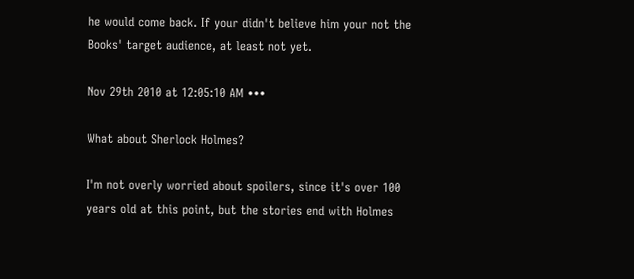he would come back. If your didn't believe him your not the Books' target audience, at least not yet.

Nov 29th 2010 at 12:05:10 AM •••

What about Sherlock Holmes?

I'm not overly worried about spoilers, since it's over 100 years old at this point, but the stories end with Holmes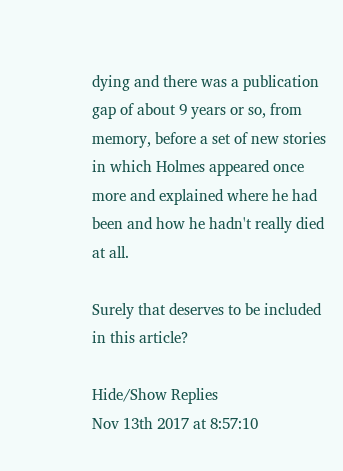dying and there was a publication gap of about 9 years or so, from memory, before a set of new stories in which Holmes appeared once more and explained where he had been and how he hadn't really died at all.

Surely that deserves to be included in this article?

Hide/Show Replies
Nov 13th 2017 at 8:57:10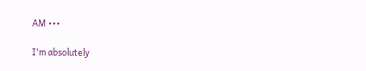AM •••

I'm absolutely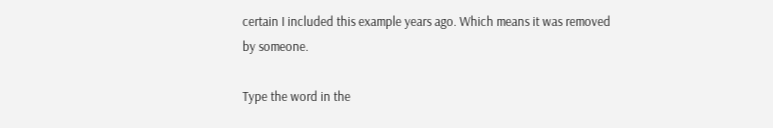certain I included this example years ago. Which means it was removed by someone.

Type the word in the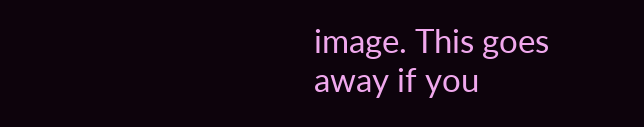image. This goes away if you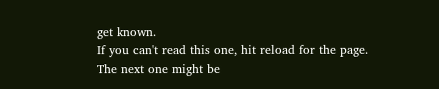get known.
If you can't read this one, hit reload for the page.
The next one might be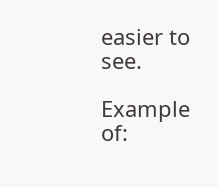easier to see.

Example of: